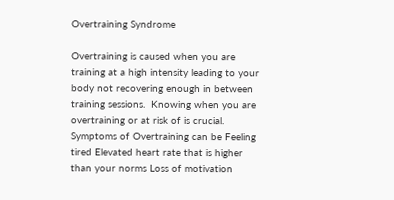Overtraining Syndrome

Overtraining is caused when you are training at a high intensity leading to your body not recovering enough in between training sessions.  Knowing when you are overtraining or at risk of is crucial. Symptoms of Overtraining can be Feeling tired Elevated heart rate that is higher than your norms Loss of motivation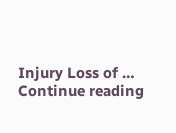Injury Loss of … Continue reading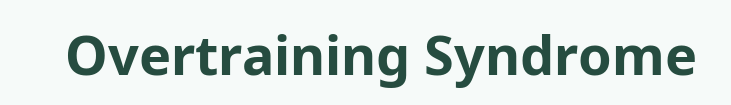Overtraining Syndrome